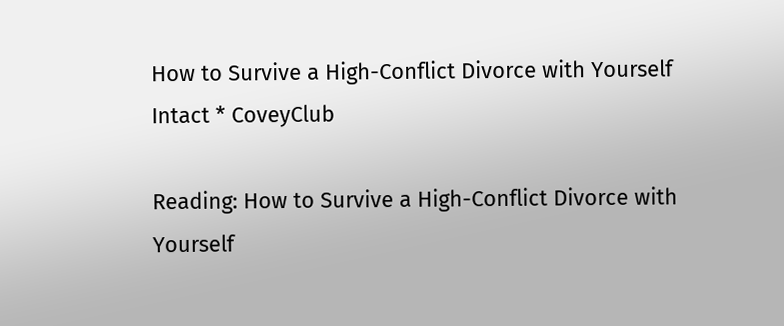How to Survive a High-Conflict Divorce with Yourself Intact * CoveyClub

Reading: How to Survive a High-Conflict Divorce with Yourself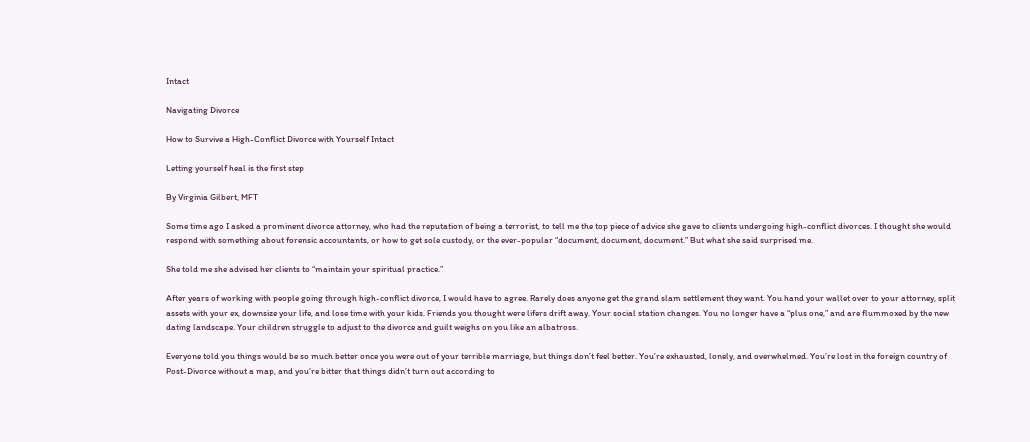Intact

Navigating Divorce

How to Survive a High-Conflict Divorce with Yourself Intact

Letting yourself heal is the first step

By Virginia Gilbert, MFT

Some time ago I asked a prominent divorce attorney, who had the reputation of being a terrorist, to tell me the top piece of advice she gave to clients undergoing high-conflict divorces. I thought she would respond with something about forensic accountants, or how to get sole custody, or the ever-popular “document, document, document.” But what she said surprised me.

She told me she advised her clients to “maintain your spiritual practice.”

After years of working with people going through high-conflict divorce, I would have to agree. Rarely does anyone get the grand slam settlement they want. You hand your wallet over to your attorney, split assets with your ex, downsize your life, and lose time with your kids. Friends you thought were lifers drift away. Your social station changes. You no longer have a “plus one,” and are flummoxed by the new dating landscape. Your children struggle to adjust to the divorce and guilt weighs on you like an albatross.

Everyone told you things would be so much better once you were out of your terrible marriage, but things don’t feel better. You’re exhausted, lonely, and overwhelmed. You’re lost in the foreign country of Post-Divorce without a map, and you’re bitter that things didn’t turn out according to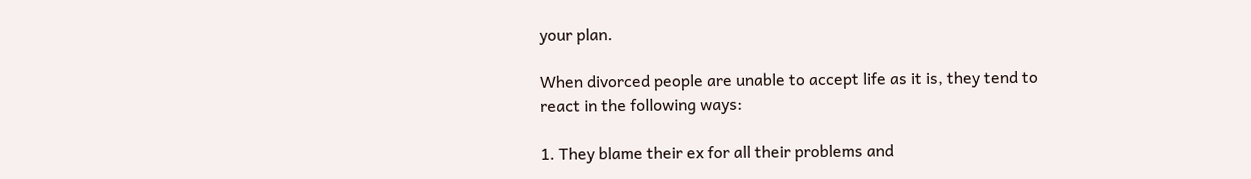your plan.

When divorced people are unable to accept life as it is, they tend to react in the following ways:

1. They blame their ex for all their problems and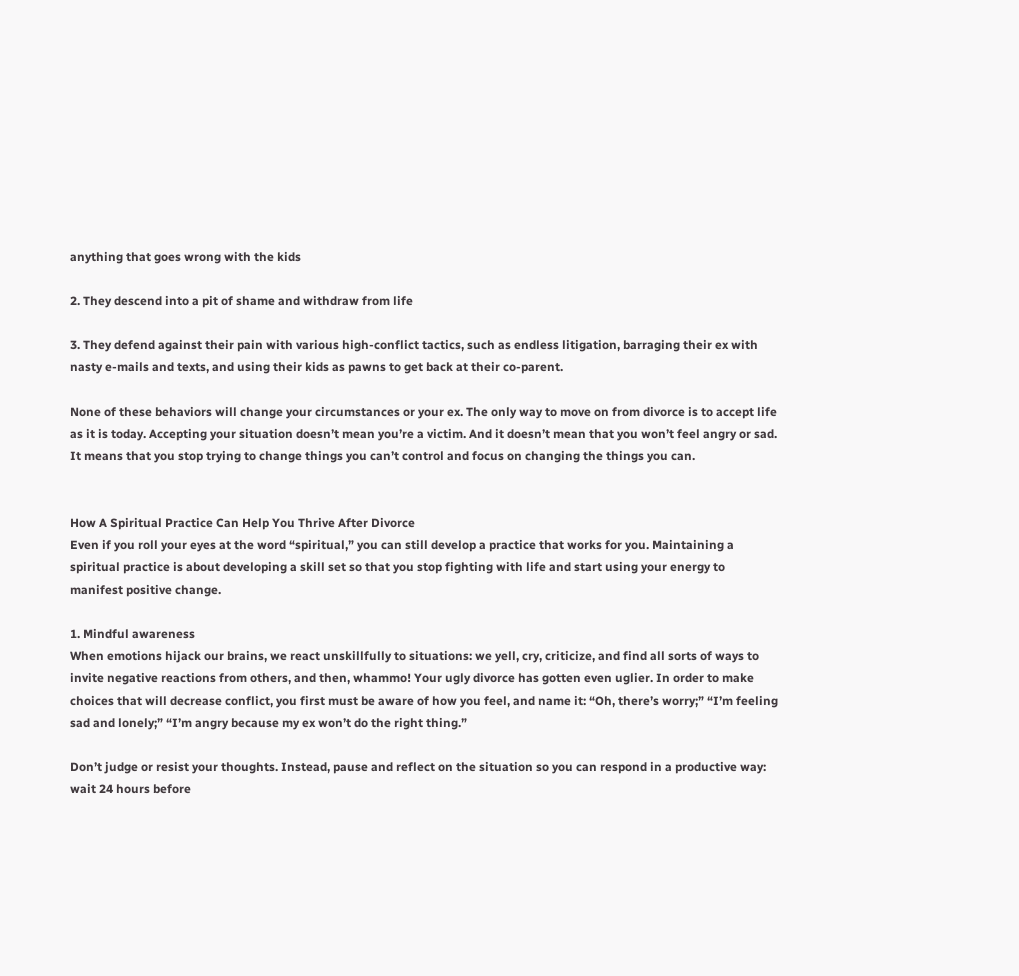anything that goes wrong with the kids

2. They descend into a pit of shame and withdraw from life

3. They defend against their pain with various high-conflict tactics, such as endless litigation, barraging their ex with nasty e-mails and texts, and using their kids as pawns to get back at their co-parent.

None of these behaviors will change your circumstances or your ex. The only way to move on from divorce is to accept life as it is today. Accepting your situation doesn’t mean you’re a victim. And it doesn’t mean that you won’t feel angry or sad. It means that you stop trying to change things you can’t control and focus on changing the things you can.


How A Spiritual Practice Can Help You Thrive After Divorce
Even if you roll your eyes at the word “spiritual,” you can still develop a practice that works for you. Maintaining a spiritual practice is about developing a skill set so that you stop fighting with life and start using your energy to manifest positive change.

1. Mindful awareness
When emotions hijack our brains, we react unskillfully to situations: we yell, cry, criticize, and find all sorts of ways to invite negative reactions from others, and then, whammo! Your ugly divorce has gotten even uglier. In order to make choices that will decrease conflict, you first must be aware of how you feel, and name it: “Oh, there’s worry;” “I’m feeling sad and lonely;” “I’m angry because my ex won’t do the right thing.”

Don’t judge or resist your thoughts. Instead, pause and reflect on the situation so you can respond in a productive way: wait 24 hours before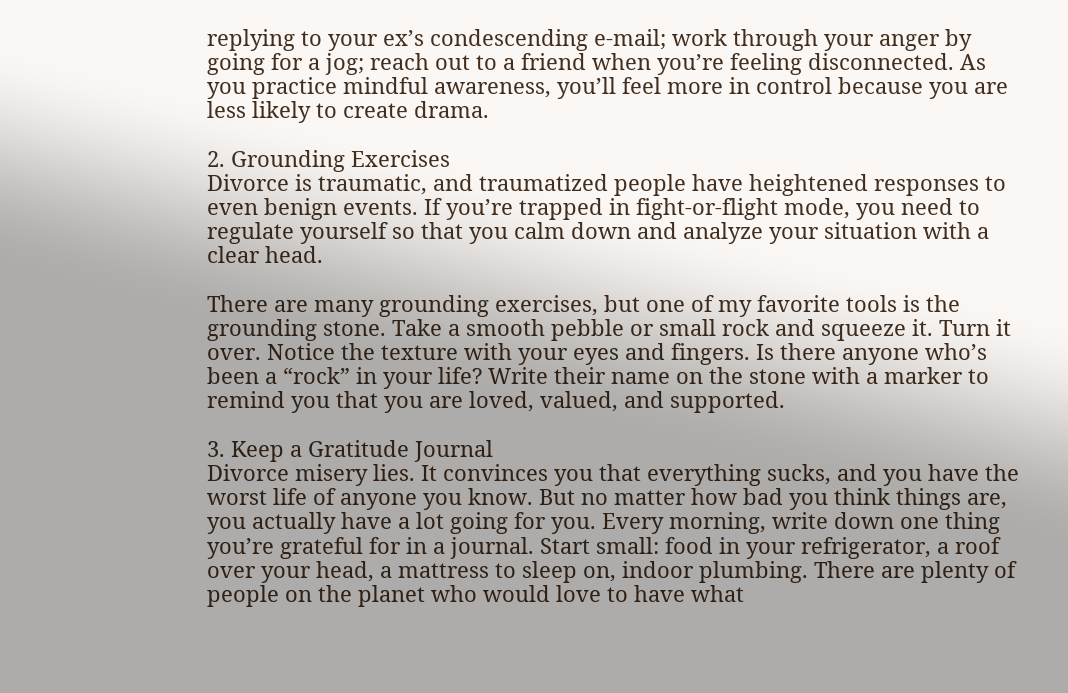replying to your ex’s condescending e-mail; work through your anger by going for a jog; reach out to a friend when you’re feeling disconnected. As you practice mindful awareness, you’ll feel more in control because you are less likely to create drama.

2. Grounding Exercises
Divorce is traumatic, and traumatized people have heightened responses to even benign events. If you’re trapped in fight-or-flight mode, you need to regulate yourself so that you calm down and analyze your situation with a clear head.

There are many grounding exercises, but one of my favorite tools is the grounding stone. Take a smooth pebble or small rock and squeeze it. Turn it over. Notice the texture with your eyes and fingers. Is there anyone who’s been a “rock” in your life? Write their name on the stone with a marker to remind you that you are loved, valued, and supported.

3. Keep a Gratitude Journal
Divorce misery lies. It convinces you that everything sucks, and you have the worst life of anyone you know. But no matter how bad you think things are, you actually have a lot going for you. Every morning, write down one thing you’re grateful for in a journal. Start small: food in your refrigerator, a roof over your head, a mattress to sleep on, indoor plumbing. There are plenty of people on the planet who would love to have what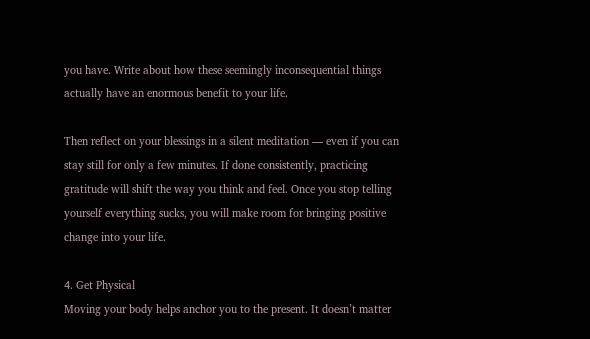you have. Write about how these seemingly inconsequential things actually have an enormous benefit to your life.

Then reflect on your blessings in a silent meditation — even if you can stay still for only a few minutes. If done consistently, practicing gratitude will shift the way you think and feel. Once you stop telling yourself everything sucks, you will make room for bringing positive change into your life.

4. Get Physical
Moving your body helps anchor you to the present. It doesn’t matter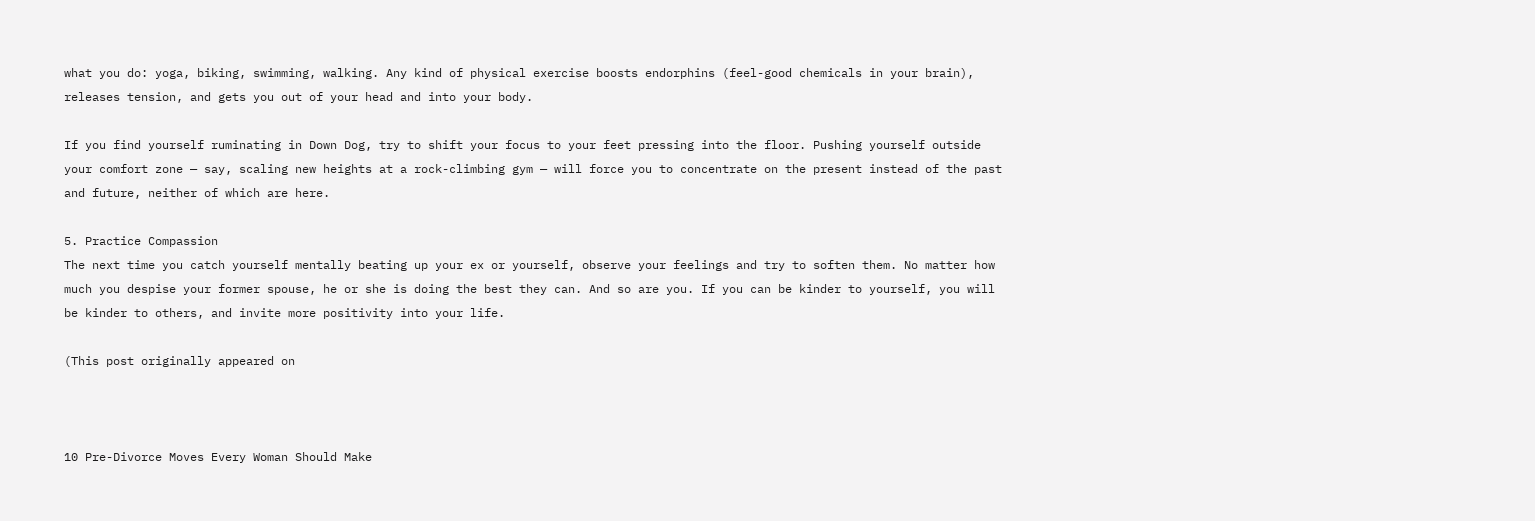what you do: yoga, biking, swimming, walking. Any kind of physical exercise boosts endorphins (feel-good chemicals in your brain), releases tension, and gets you out of your head and into your body.

If you find yourself ruminating in Down Dog, try to shift your focus to your feet pressing into the floor. Pushing yourself outside your comfort zone — say, scaling new heights at a rock-climbing gym — will force you to concentrate on the present instead of the past and future, neither of which are here.

5. Practice Compassion
The next time you catch yourself mentally beating up your ex or yourself, observe your feelings and try to soften them. No matter how much you despise your former spouse, he or she is doing the best they can. And so are you. If you can be kinder to yourself, you will be kinder to others, and invite more positivity into your life.

(This post originally appeared on



10 Pre-Divorce Moves Every Woman Should Make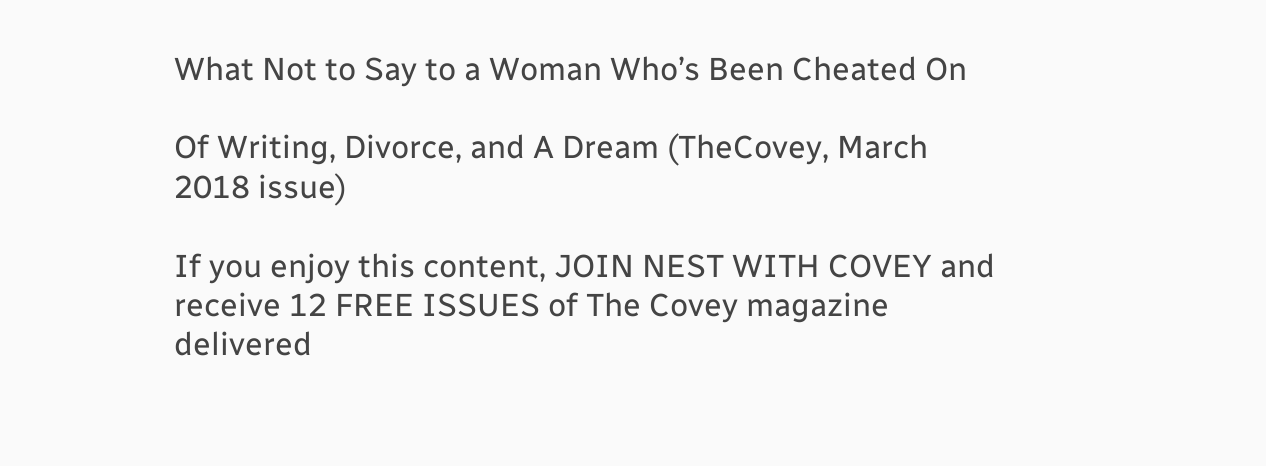What Not to Say to a Woman Who’s Been Cheated On

Of Writing, Divorce, and A Dream (TheCovey, March 2018 issue)

If you enjoy this content, JOIN NEST WITH COVEY and receive 12 FREE ISSUES of The Covey magazine delivered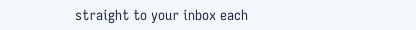straight to your inbox each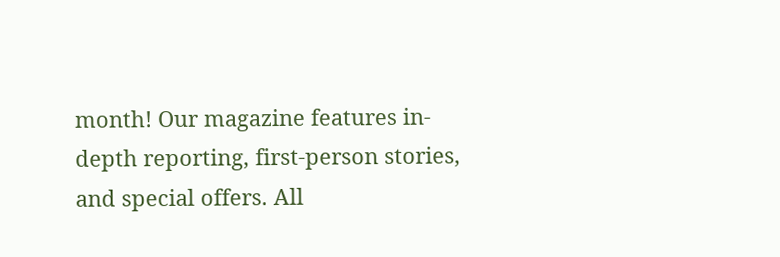month! Our magazine features in-depth reporting, first-person stories, and special offers. All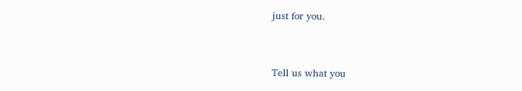just for you.


Tell us what you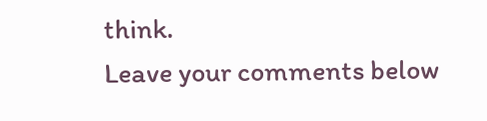think.
Leave your comments below